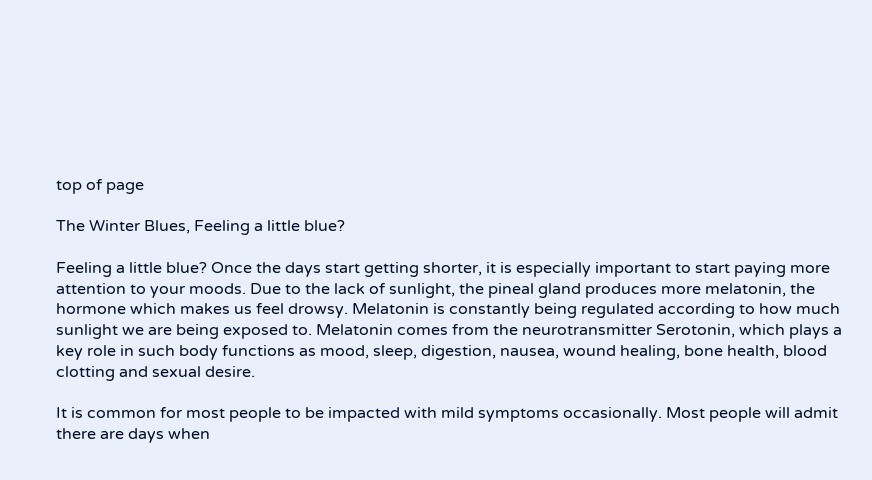top of page

The Winter Blues, Feeling a little blue?

Feeling a little blue? Once the days start getting shorter, it is especially important to start paying more attention to your moods. Due to the lack of sunlight, the pineal gland produces more melatonin, the hormone which makes us feel drowsy. Melatonin is constantly being regulated according to how much sunlight we are being exposed to. Melatonin comes from the neurotransmitter Serotonin, which plays a key role in such body functions as mood, sleep, digestion, nausea, wound healing, bone health, blood clotting and sexual desire.

It is common for most people to be impacted with mild symptoms occasionally. Most people will admit there are days when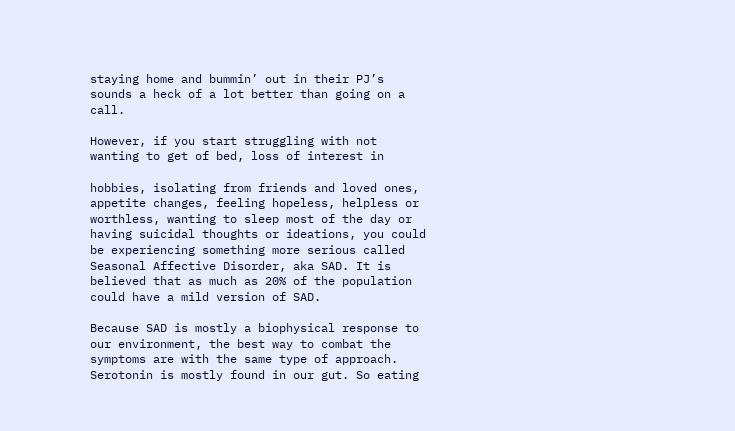staying home and bummin’ out in their PJ’s sounds a heck of a lot better than going on a call.

However, if you start struggling with not wanting to get of bed, loss of interest in

hobbies, isolating from friends and loved ones, appetite changes, feeling hopeless, helpless or worthless, wanting to sleep most of the day or having suicidal thoughts or ideations, you could be experiencing something more serious called Seasonal Affective Disorder, aka SAD. It is believed that as much as 20% of the population could have a mild version of SAD.

Because SAD is mostly a biophysical response to our environment, the best way to combat the symptoms are with the same type of approach. Serotonin is mostly found in our gut. So eating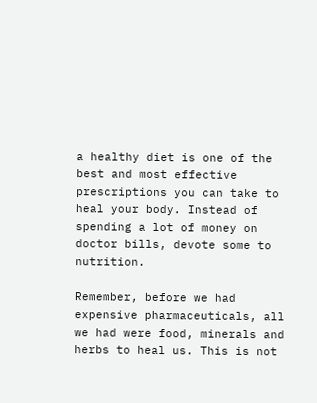a healthy diet is one of the best and most effective prescriptions you can take to heal your body. Instead of spending a lot of money on doctor bills, devote some to nutrition.

Remember, before we had expensive pharmaceuticals, all we had were food, minerals and herbs to heal us. This is not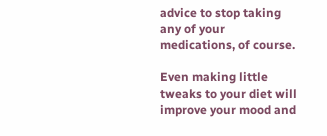advice to stop taking any of your medications, of course.

Even making little tweaks to your diet will improve your mood and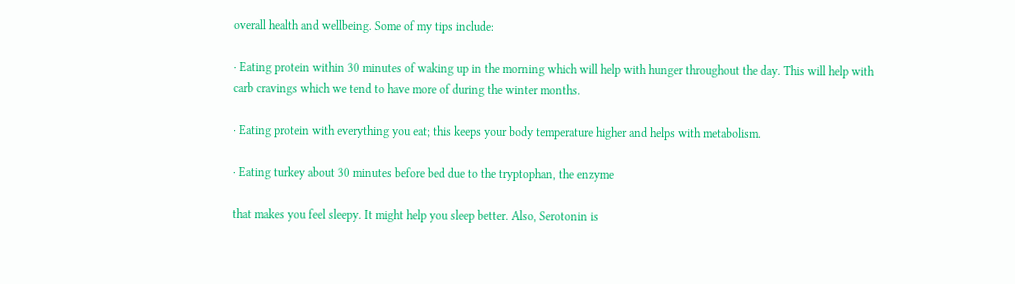overall health and wellbeing. Some of my tips include:

· Eating protein within 30 minutes of waking up in the morning which will help with hunger throughout the day. This will help with carb cravings which we tend to have more of during the winter months.

· Eating protein with everything you eat; this keeps your body temperature higher and helps with metabolism.

· Eating turkey about 30 minutes before bed due to the tryptophan, the enzyme

that makes you feel sleepy. It might help you sleep better. Also, Serotonin is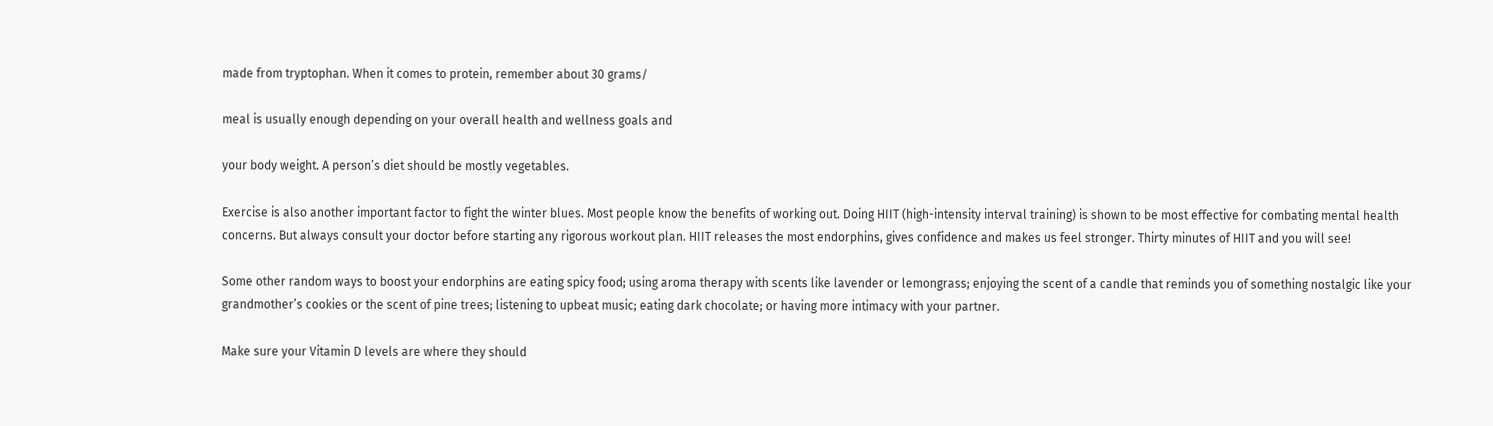made from tryptophan. When it comes to protein, remember about 30 grams/

meal is usually enough depending on your overall health and wellness goals and

your body weight. A person’s diet should be mostly vegetables.

Exercise is also another important factor to fight the winter blues. Most people know the benefits of working out. Doing HIIT (high-intensity interval training) is shown to be most effective for combating mental health concerns. But always consult your doctor before starting any rigorous workout plan. HIIT releases the most endorphins, gives confidence and makes us feel stronger. Thirty minutes of HIIT and you will see!

Some other random ways to boost your endorphins are eating spicy food; using aroma therapy with scents like lavender or lemongrass; enjoying the scent of a candle that reminds you of something nostalgic like your grandmother’s cookies or the scent of pine trees; listening to upbeat music; eating dark chocolate; or having more intimacy with your partner.

Make sure your Vitamin D levels are where they should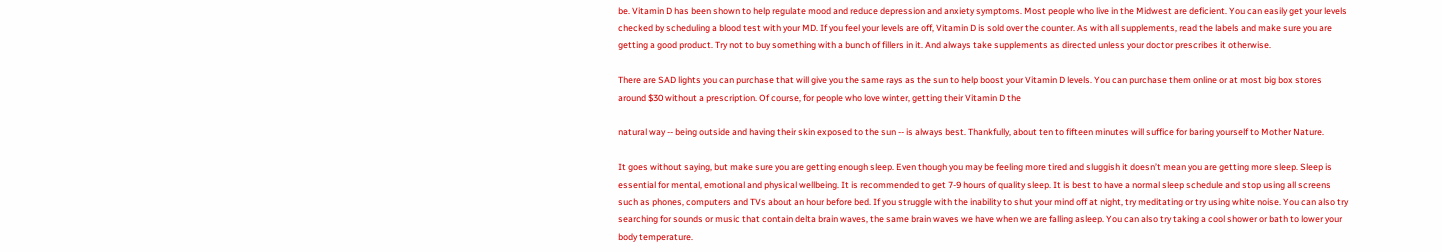be. Vitamin D has been shown to help regulate mood and reduce depression and anxiety symptoms. Most people who live in the Midwest are deficient. You can easily get your levels checked by scheduling a blood test with your MD. If you feel your levels are off, Vitamin D is sold over the counter. As with all supplements, read the labels and make sure you are getting a good product. Try not to buy something with a bunch of fillers in it. And always take supplements as directed unless your doctor prescribes it otherwise.

There are SAD lights you can purchase that will give you the same rays as the sun to help boost your Vitamin D levels. You can purchase them online or at most big box stores around $30 without a prescription. Of course, for people who love winter, getting their Vitamin D the

natural way -- being outside and having their skin exposed to the sun -- is always best. Thankfully, about ten to fifteen minutes will suffice for baring yourself to Mother Nature.

It goes without saying, but make sure you are getting enough sleep. Even though you may be feeling more tired and sluggish it doesn’t mean you are getting more sleep. Sleep is essential for mental, emotional and physical wellbeing. It is recommended to get 7-9 hours of quality sleep. It is best to have a normal sleep schedule and stop using all screens such as phones, computers and TVs about an hour before bed. If you struggle with the inability to shut your mind off at night, try meditating or try using white noise. You can also try searching for sounds or music that contain delta brain waves, the same brain waves we have when we are falling asleep. You can also try taking a cool shower or bath to lower your body temperature.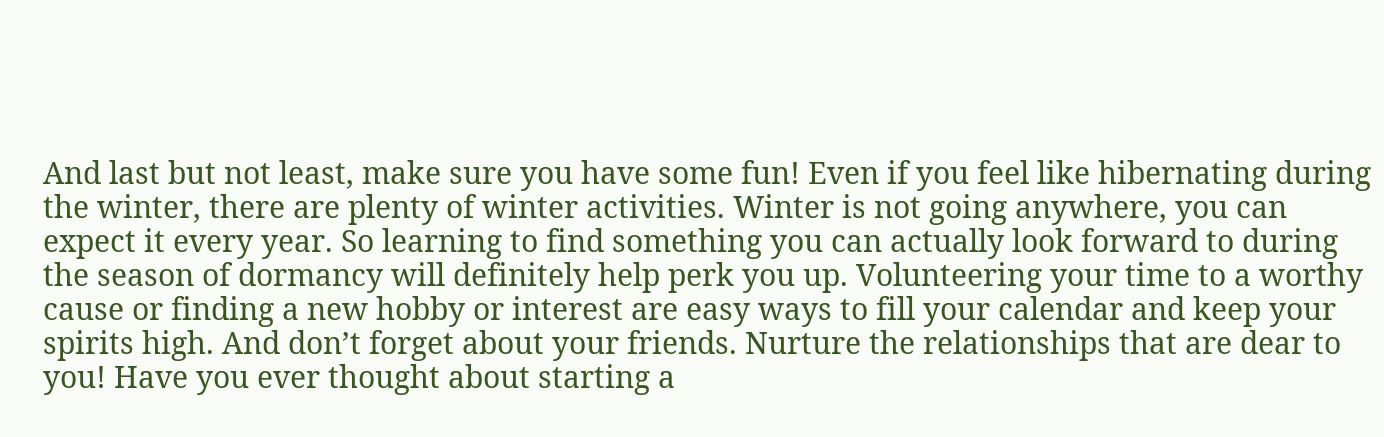And last but not least, make sure you have some fun! Even if you feel like hibernating during the winter, there are plenty of winter activities. Winter is not going anywhere, you can expect it every year. So learning to find something you can actually look forward to during the season of dormancy will definitely help perk you up. Volunteering your time to a worthy cause or finding a new hobby or interest are easy ways to fill your calendar and keep your spirits high. And don’t forget about your friends. Nurture the relationships that are dear to you! Have you ever thought about starting a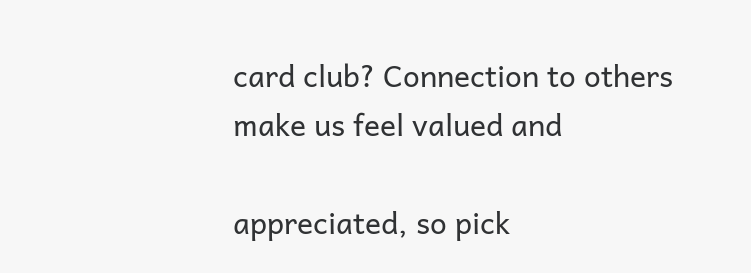card club? Connection to others make us feel valued and

appreciated, so pick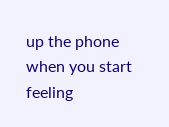up the phone when you start feeling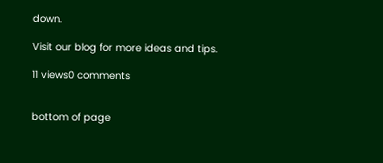down.

Visit our blog for more ideas and tips.

11 views0 comments


bottom of page